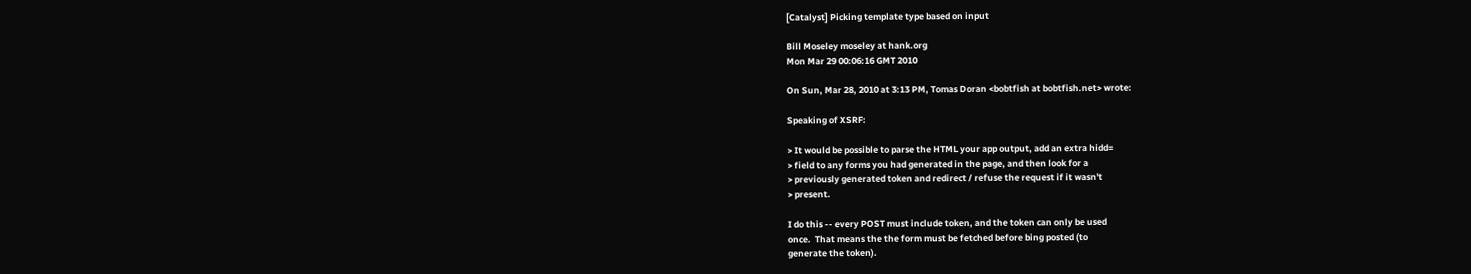[Catalyst] Picking template type based on input

Bill Moseley moseley at hank.org
Mon Mar 29 00:06:16 GMT 2010

On Sun, Mar 28, 2010 at 3:13 PM, Tomas Doran <bobtfish at bobtfish.net> wrote:

Speaking of XSRF:

> It would be possible to parse the HTML your app output, add an extra hidd=
> field to any forms you had generated in the page, and then look for a
> previously generated token and redirect / refuse the request if it wasn't
> present.

I do this -- every POST must include token, and the token can only be used
once.  That means the the form must be fetched before bing posted (to
generate the token).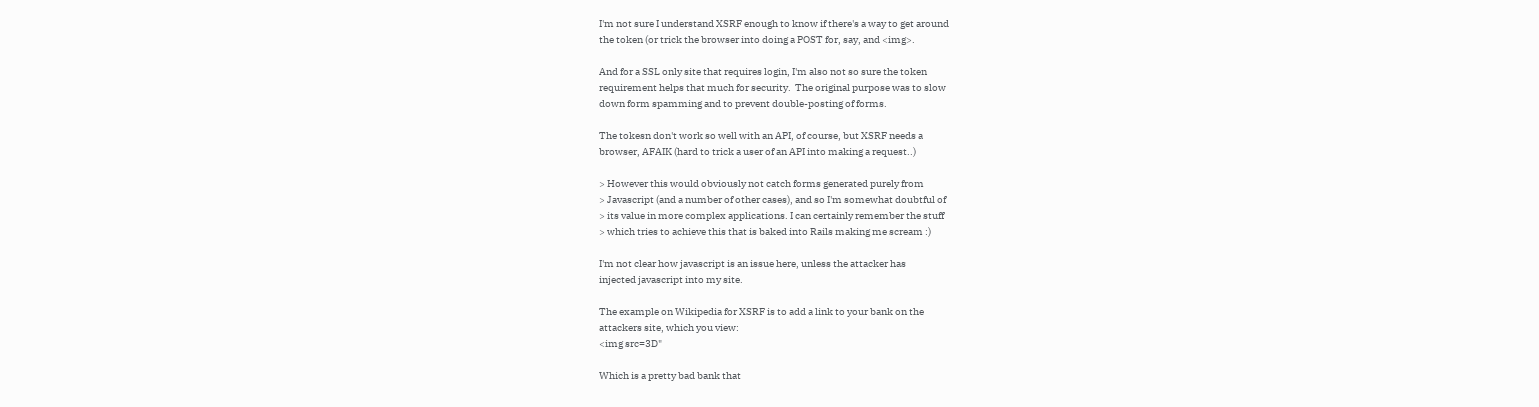I'm not sure I understand XSRF enough to know if there's a way to get around
the token (or trick the browser into doing a POST for, say, and <img>.

And for a SSL only site that requires login, I'm also not so sure the token
requirement helps that much for security.  The original purpose was to slow
down form spamming and to prevent double-posting of forms.

The tokesn don't work so well with an API, of course, but XSRF needs a
browser, AFAIK (hard to trick a user of an API into making a request..)

> However this would obviously not catch forms generated purely from
> Javascript (and a number of other cases), and so I'm somewhat doubtful of
> its value in more complex applications. I can certainly remember the stuff
> which tries to achieve this that is baked into Rails making me scream :)

I'm not clear how javascript is an issue here, unless the attacker has
injected javascript into my site.

The example on Wikipedia for XSRF is to add a link to your bank on the
attackers site, which you view:
<img src=3D"

Which is a pretty bad bank that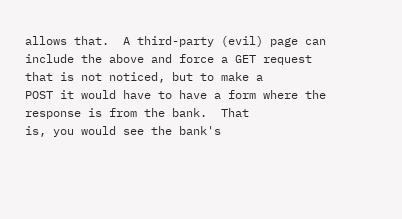allows that.  A third-party (evil) page can
include the above and force a GET request that is not noticed, but to make a
POST it would have to have a form where the response is from the bank.  That
is, you would see the bank's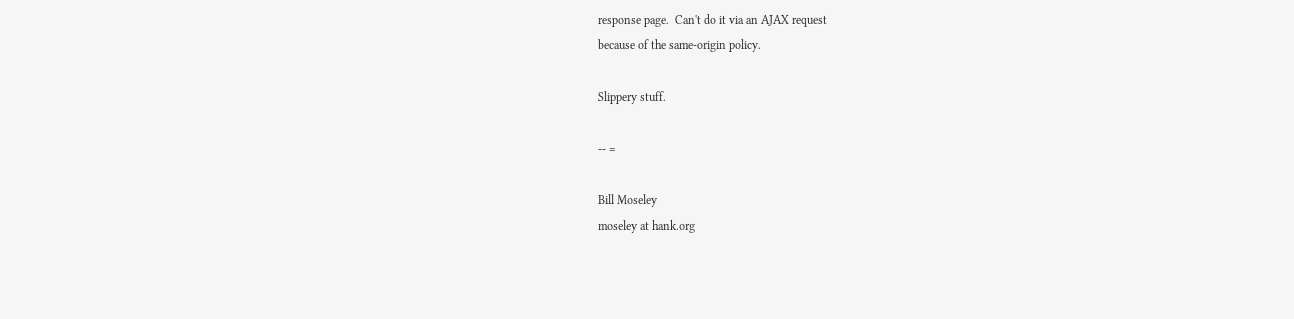response page.  Can't do it via an AJAX request
because of the same-origin policy.

Slippery stuff.

-- =

Bill Moseley
moseley at hank.org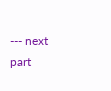--- next part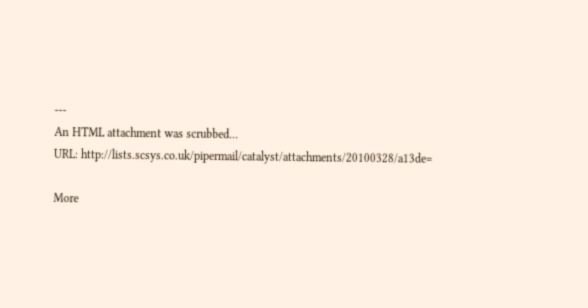---
An HTML attachment was scrubbed...
URL: http://lists.scsys.co.uk/pipermail/catalyst/attachments/20100328/a13de=

More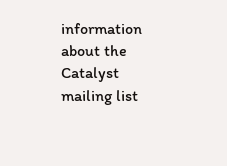information about the Catalyst mailing list